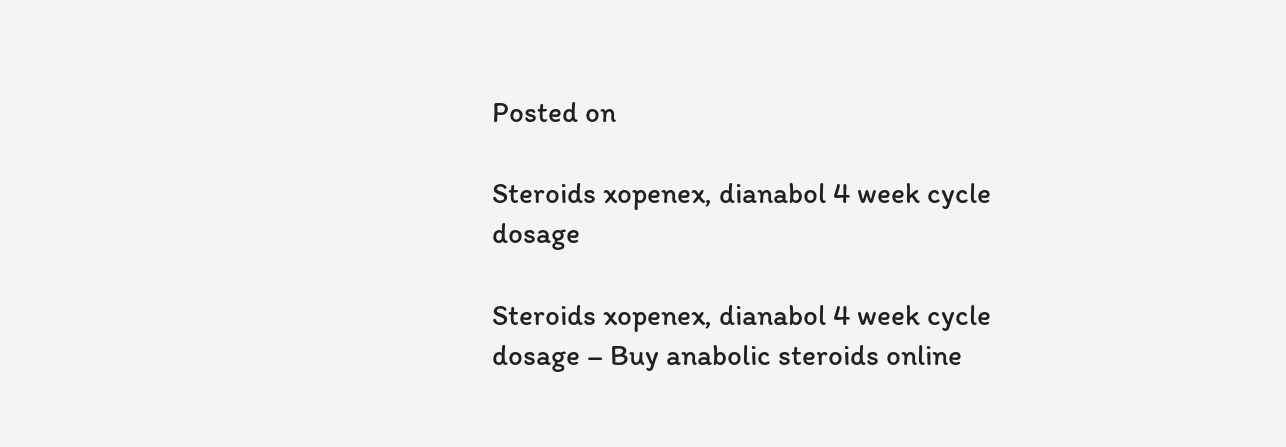Posted on

Steroids xopenex, dianabol 4 week cycle dosage

Steroids xopenex, dianabol 4 week cycle dosage – Buy anabolic steroids online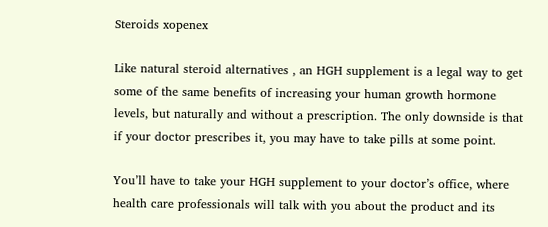Steroids xopenex

Like natural steroid alternatives , an HGH supplement is a legal way to get some of the same benefits of increasing your human growth hormone levels, but naturally and without a prescription. The only downside is that if your doctor prescribes it, you may have to take pills at some point.

You’ll have to take your HGH supplement to your doctor’s office, where health care professionals will talk with you about the product and its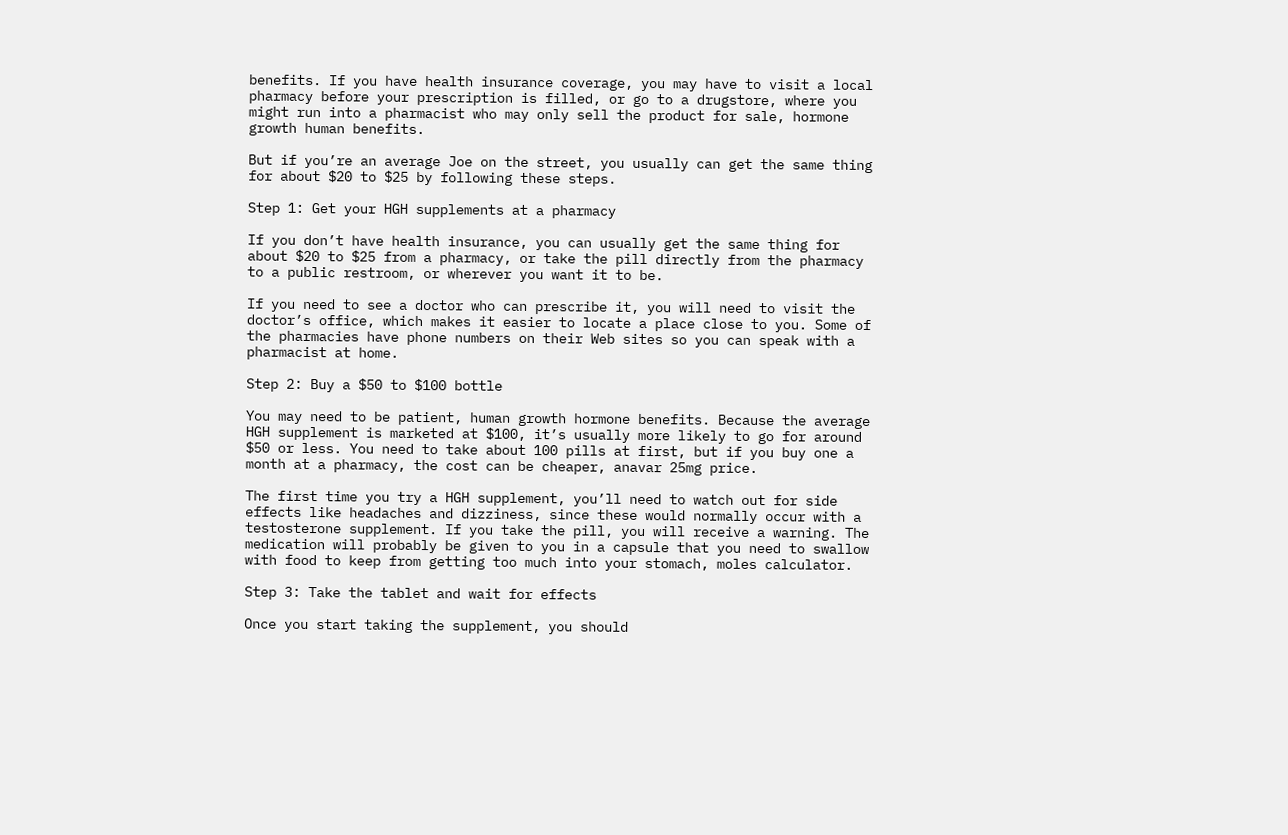benefits. If you have health insurance coverage, you may have to visit a local pharmacy before your prescription is filled, or go to a drugstore, where you might run into a pharmacist who may only sell the product for sale, hormone growth human benefits.

But if you’re an average Joe on the street, you usually can get the same thing for about $20 to $25 by following these steps.

Step 1: Get your HGH supplements at a pharmacy

If you don’t have health insurance, you can usually get the same thing for about $20 to $25 from a pharmacy, or take the pill directly from the pharmacy to a public restroom, or wherever you want it to be.

If you need to see a doctor who can prescribe it, you will need to visit the doctor’s office, which makes it easier to locate a place close to you. Some of the pharmacies have phone numbers on their Web sites so you can speak with a pharmacist at home.

Step 2: Buy a $50 to $100 bottle

You may need to be patient, human growth hormone benefits. Because the average HGH supplement is marketed at $100, it’s usually more likely to go for around $50 or less. You need to take about 100 pills at first, but if you buy one a month at a pharmacy, the cost can be cheaper, anavar 25mg price.

The first time you try a HGH supplement, you’ll need to watch out for side effects like headaches and dizziness, since these would normally occur with a testosterone supplement. If you take the pill, you will receive a warning. The medication will probably be given to you in a capsule that you need to swallow with food to keep from getting too much into your stomach, moles calculator.

Step 3: Take the tablet and wait for effects

Once you start taking the supplement, you should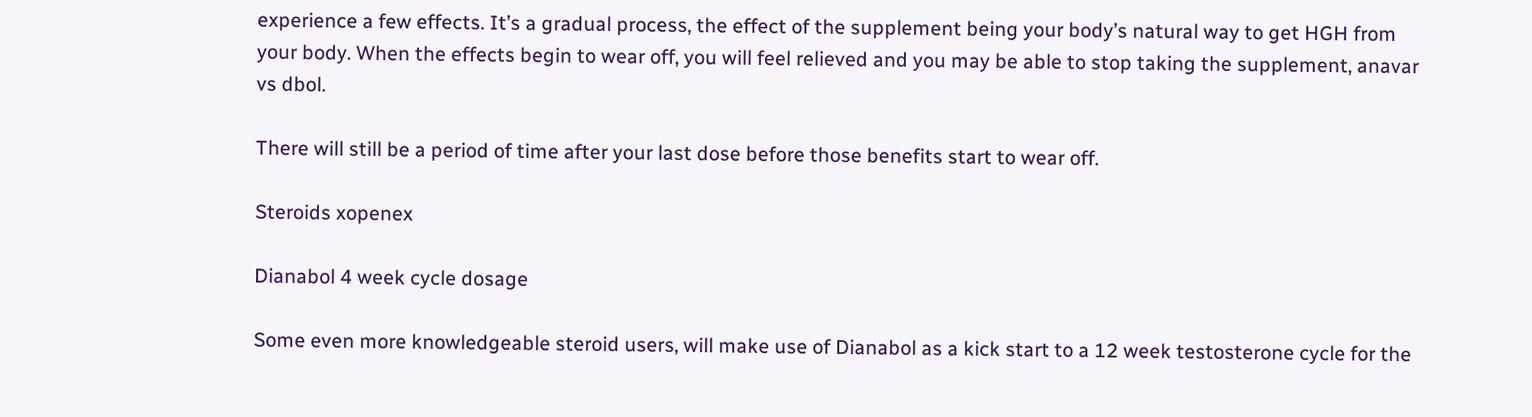experience a few effects. It’s a gradual process, the effect of the supplement being your body’s natural way to get HGH from your body. When the effects begin to wear off, you will feel relieved and you may be able to stop taking the supplement, anavar vs dbol.

There will still be a period of time after your last dose before those benefits start to wear off.

Steroids xopenex

Dianabol 4 week cycle dosage

Some even more knowledgeable steroid users, will make use of Dianabol as a kick start to a 12 week testosterone cycle for the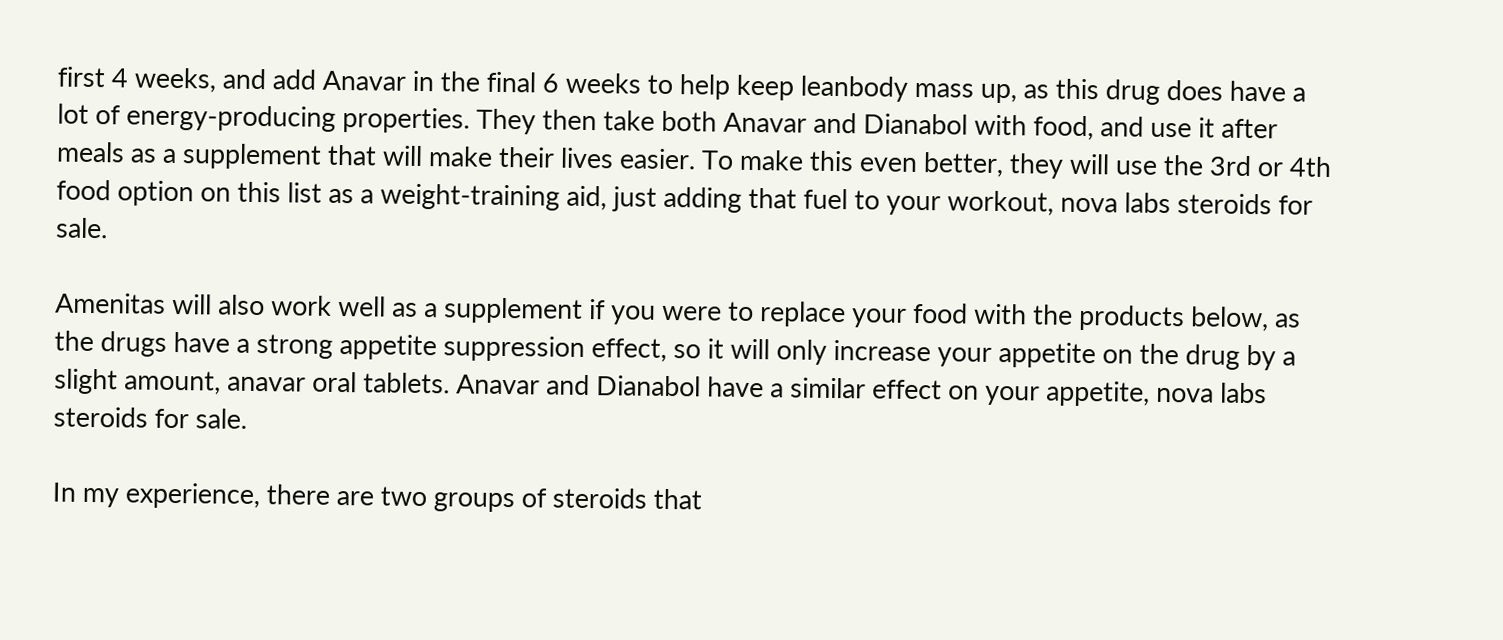first 4 weeks, and add Anavar in the final 6 weeks to help keep leanbody mass up, as this drug does have a lot of energy-producing properties. They then take both Anavar and Dianabol with food, and use it after meals as a supplement that will make their lives easier. To make this even better, they will use the 3rd or 4th food option on this list as a weight-training aid, just adding that fuel to your workout, nova labs steroids for sale.

Amenitas will also work well as a supplement if you were to replace your food with the products below, as the drugs have a strong appetite suppression effect, so it will only increase your appetite on the drug by a slight amount, anavar oral tablets. Anavar and Dianabol have a similar effect on your appetite, nova labs steroids for sale.

In my experience, there are two groups of steroids that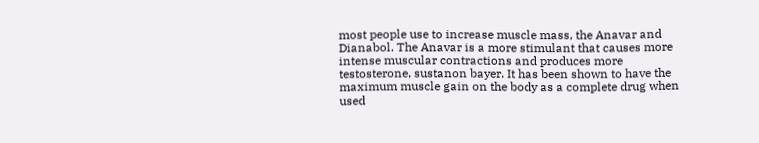most people use to increase muscle mass, the Anavar and Dianabol. The Anavar is a more stimulant that causes more intense muscular contractions and produces more testosterone, sustanon bayer. It has been shown to have the maximum muscle gain on the body as a complete drug when used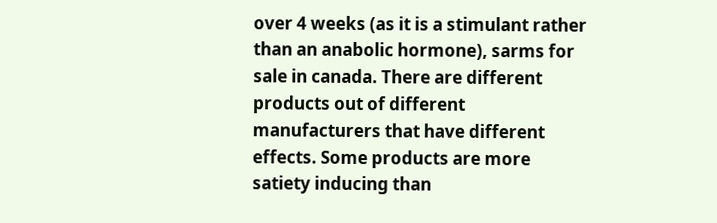over 4 weeks (as it is a stimulant rather than an anabolic hormone), sarms for sale in canada. There are different products out of different manufacturers that have different effects. Some products are more satiety inducing than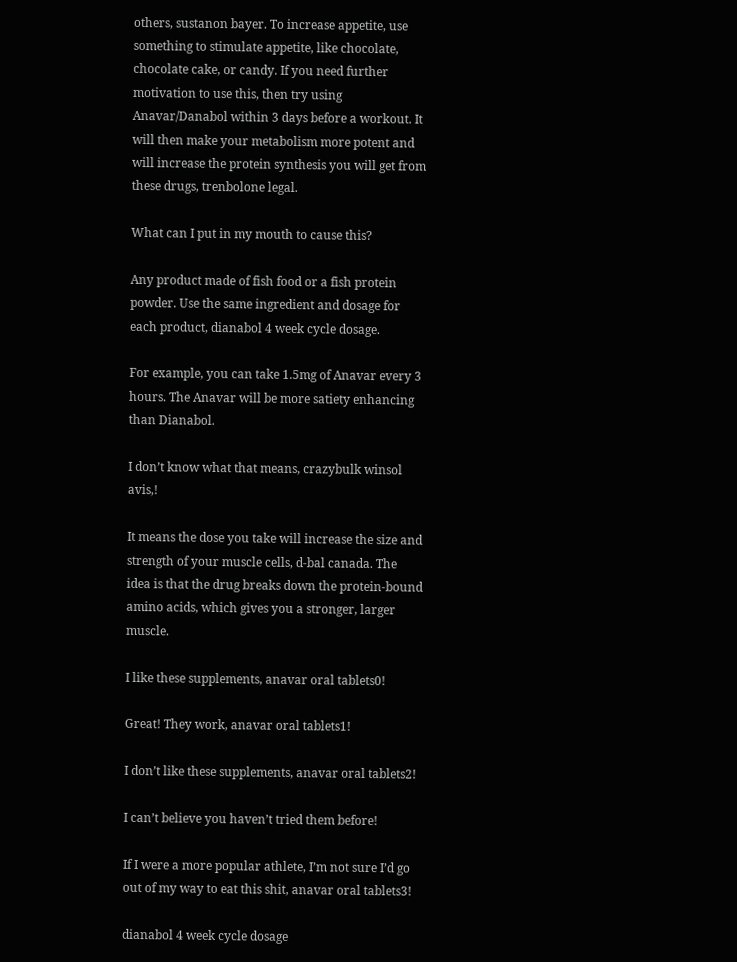others, sustanon bayer. To increase appetite, use something to stimulate appetite, like chocolate, chocolate cake, or candy. If you need further motivation to use this, then try using Anavar/Danabol within 3 days before a workout. It will then make your metabolism more potent and will increase the protein synthesis you will get from these drugs, trenbolone legal.

What can I put in my mouth to cause this?

Any product made of fish food or a fish protein powder. Use the same ingredient and dosage for each product, dianabol 4 week cycle dosage.

For example, you can take 1.5mg of Anavar every 3 hours. The Anavar will be more satiety enhancing than Dianabol.

I don’t know what that means, crazybulk winsol avis,!

It means the dose you take will increase the size and strength of your muscle cells, d-bal canada. The idea is that the drug breaks down the protein-bound amino acids, which gives you a stronger, larger muscle.

I like these supplements, anavar oral tablets0!

Great! They work, anavar oral tablets1!

I don’t like these supplements, anavar oral tablets2!

I can’t believe you haven’t tried them before!

If I were a more popular athlete, I’m not sure I’d go out of my way to eat this shit, anavar oral tablets3!

dianabol 4 week cycle dosage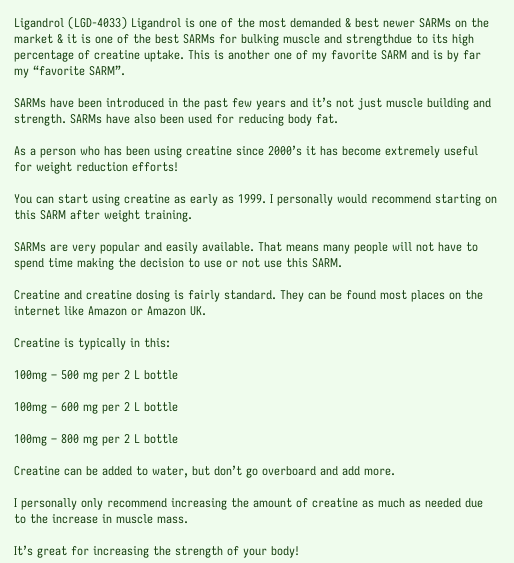Ligandrol (LGD-4033) Ligandrol is one of the most demanded & best newer SARMs on the market & it is one of the best SARMs for bulking muscle and strengthdue to its high percentage of creatine uptake. This is another one of my favorite SARM and is by far my “favorite SARM”.

SARMs have been introduced in the past few years and it’s not just muscle building and strength. SARMs have also been used for reducing body fat.

As a person who has been using creatine since 2000’s it has become extremely useful for weight reduction efforts!

You can start using creatine as early as 1999. I personally would recommend starting on this SARM after weight training.

SARMs are very popular and easily available. That means many people will not have to spend time making the decision to use or not use this SARM.

Creatine and creatine dosing is fairly standard. They can be found most places on the internet like Amazon or Amazon UK.

Creatine is typically in this:

100mg – 500 mg per 2 L bottle

100mg – 600 mg per 2 L bottle

100mg – 800 mg per 2 L bottle

Creatine can be added to water, but don’t go overboard and add more.

I personally only recommend increasing the amount of creatine as much as needed due to the increase in muscle mass.

It’s great for increasing the strength of your body!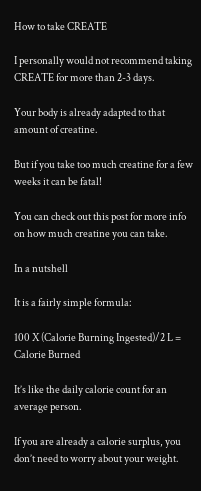How to take CREATE

I personally would not recommend taking CREATE for more than 2-3 days.

Your body is already adapted to that amount of creatine.

But if you take too much creatine for a few weeks it can be fatal!

You can check out this post for more info on how much creatine you can take.

In a nutshell

It is a fairly simple formula:

100 X (Calorie Burning Ingested)/2 L = Calorie Burned

It’s like the daily calorie count for an average person.

If you are already a calorie surplus, you don’t need to worry about your weight.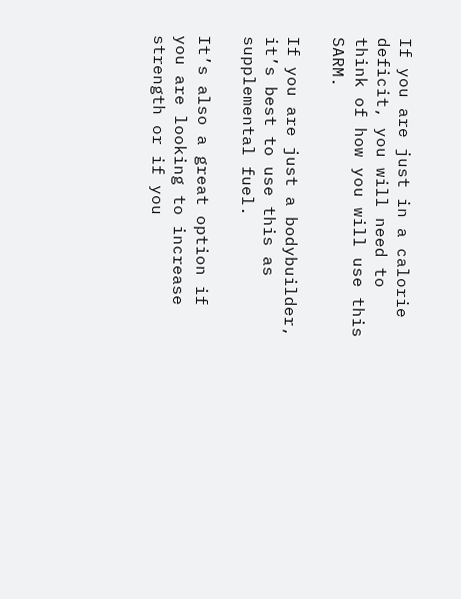If you are just in a calorie deficit, you will need to think of how you will use this SARM.

If you are just a bodybuilder, it’s best to use this as supplemental fuel.

It’s also a great option if you are looking to increase strength or if you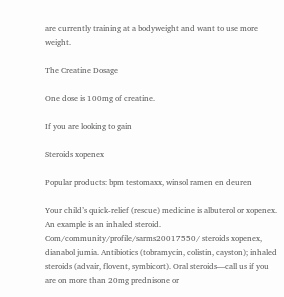are currently training at a bodyweight and want to use more weight.

The Creatine Dosage

One dose is 100mg of creatine.

If you are looking to gain

Steroids xopenex

Popular products: bpm testomaxx, winsol ramen en deuren

Your child’s quick-relief (rescue) medicine is albuterol or xopenex. An example is an inhaled steroid. Com/community/profile/sarms20017550/ steroids xopenex, dianabol jumia. Antibiotics (tobramycin, colistin, cayston); inhaled steroids (advair, flovent, symbicort). Oral steroids—call us if you are on more than 20mg prednisone or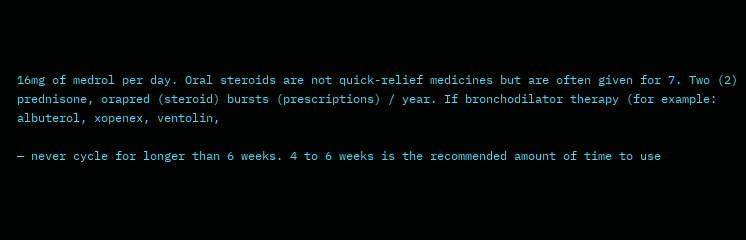16mg of medrol per day. Oral steroids are not quick-relief medicines but are often given for 7. Two (2) prednisone, orapred (steroid) bursts (prescriptions) / year. If bronchodilator therapy (for example: albuterol, xopenex, ventolin,

— never cycle for longer than 6 weeks. 4 to 6 weeks is the recommended amount of time to use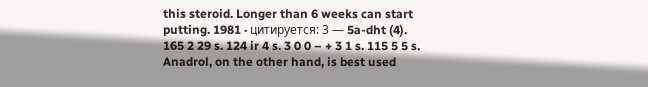this steroid. Longer than 6 weeks can start putting. 1981 · цитируется: 3 — 5a-dht (4). 165 2 29 s. 124 ir 4 s. 3 0 0 – + 3 1 s. 115 5 5 s. Anadrol, on the other hand, is best used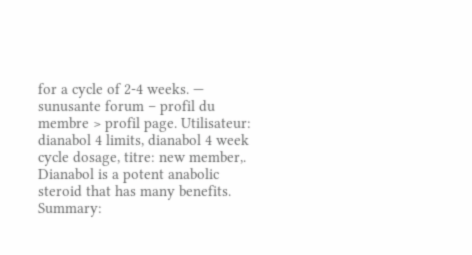for a cycle of 2-4 weeks. — sunusante forum – profil du membre > profil page. Utilisateur: dianabol 4 limits, dianabol 4 week cycle dosage, titre: new member,. Dianabol is a potent anabolic steroid that has many benefits. Summary: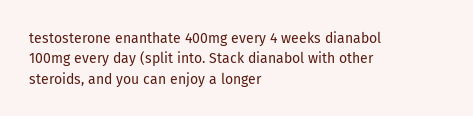testosterone enanthate 400mg every 4 weeks dianabol 100mg every day (split into. Stack dianabol with other steroids, and you can enjoy a longer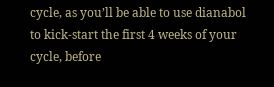cycle, as you’ll be able to use dianabol to kick-start the first 4 weeks of your cycle, before